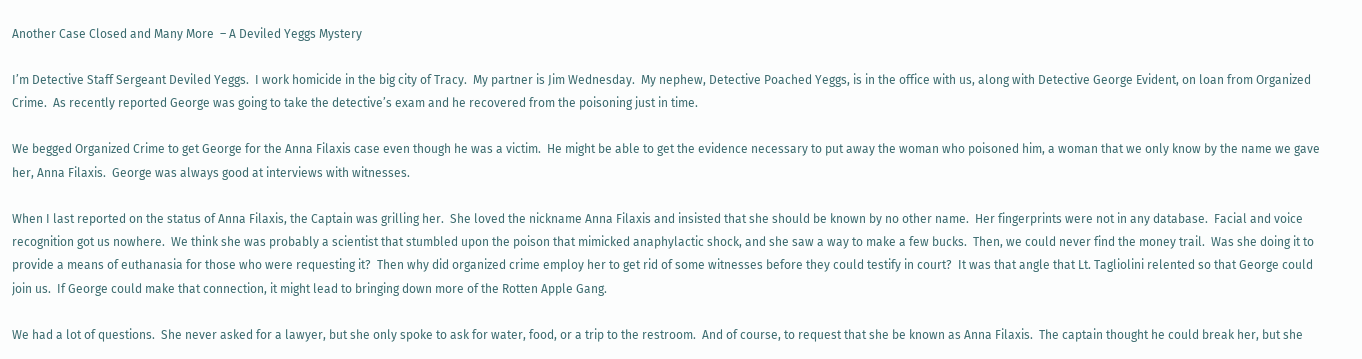Another Case Closed and Many More  – A Deviled Yeggs Mystery

I’m Detective Staff Sergeant Deviled Yeggs.  I work homicide in the big city of Tracy.  My partner is Jim Wednesday.  My nephew, Detective Poached Yeggs, is in the office with us, along with Detective George Evident, on loan from Organized Crime.  As recently reported George was going to take the detective’s exam and he recovered from the poisoning just in time.

We begged Organized Crime to get George for the Anna Filaxis case even though he was a victim.  He might be able to get the evidence necessary to put away the woman who poisoned him, a woman that we only know by the name we gave her, Anna Filaxis.  George was always good at interviews with witnesses.

When I last reported on the status of Anna Filaxis, the Captain was grilling her.  She loved the nickname Anna Filaxis and insisted that she should be known by no other name.  Her fingerprints were not in any database.  Facial and voice recognition got us nowhere.  We think she was probably a scientist that stumbled upon the poison that mimicked anaphylactic shock, and she saw a way to make a few bucks.  Then, we could never find the money trail.  Was she doing it to provide a means of euthanasia for those who were requesting it?  Then why did organized crime employ her to get rid of some witnesses before they could testify in court?  It was that angle that Lt. Tagliolini relented so that George could join us.  If George could make that connection, it might lead to bringing down more of the Rotten Apple Gang.

We had a lot of questions.  She never asked for a lawyer, but she only spoke to ask for water, food, or a trip to the restroom.  And of course, to request that she be known as Anna Filaxis.  The captain thought he could break her, but she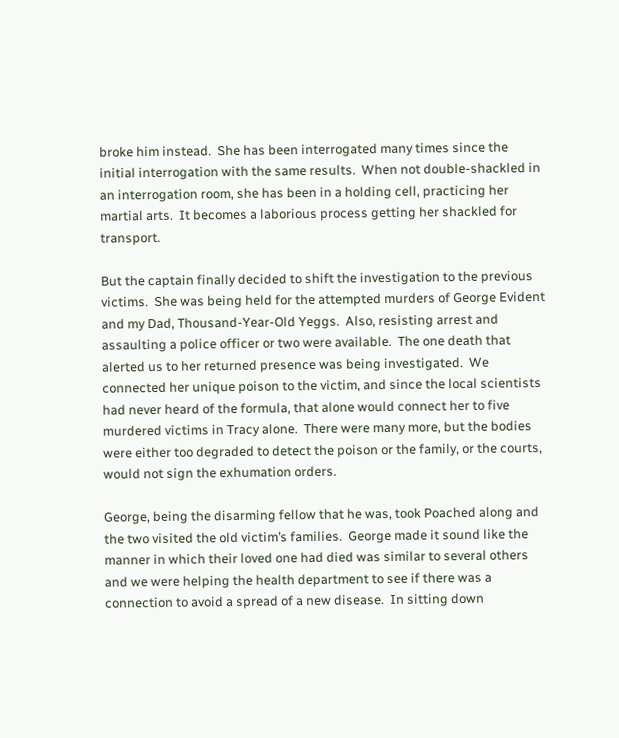broke him instead.  She has been interrogated many times since the initial interrogation with the same results.  When not double-shackled in an interrogation room, she has been in a holding cell, practicing her martial arts.  It becomes a laborious process getting her shackled for transport.

But the captain finally decided to shift the investigation to the previous victims.  She was being held for the attempted murders of George Evident and my Dad, Thousand-Year-Old Yeggs.  Also, resisting arrest and assaulting a police officer or two were available.  The one death that alerted us to her returned presence was being investigated.  We connected her unique poison to the victim, and since the local scientists had never heard of the formula, that alone would connect her to five murdered victims in Tracy alone.  There were many more, but the bodies were either too degraded to detect the poison or the family, or the courts, would not sign the exhumation orders.

George, being the disarming fellow that he was, took Poached along and the two visited the old victim’s families.  George made it sound like the manner in which their loved one had died was similar to several others and we were helping the health department to see if there was a connection to avoid a spread of a new disease.  In sitting down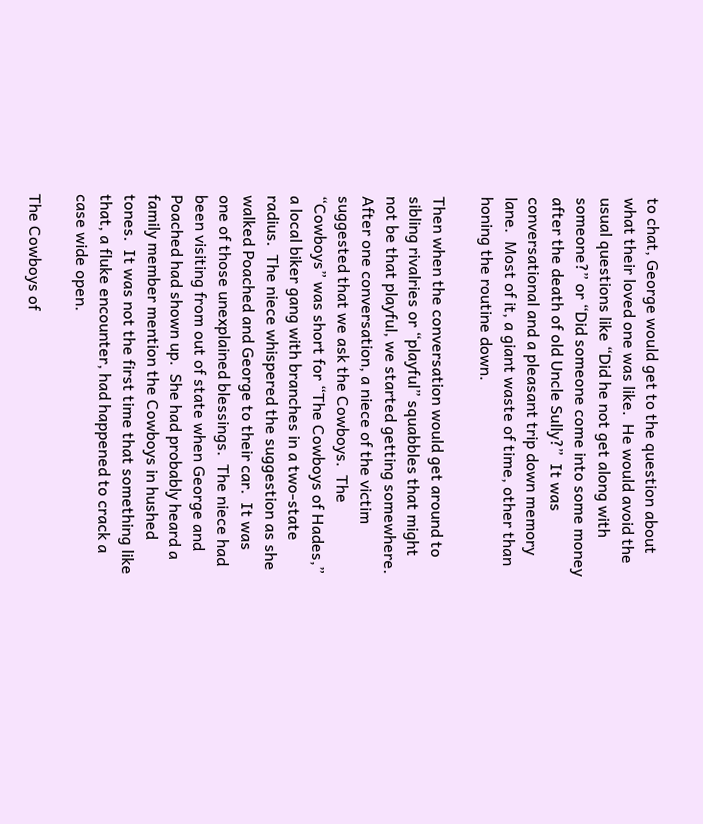to chat, George would get to the question about what their loved one was like.  He would avoid the usual questions like “Did he not get along with someone?” or “Did someone come into some money after the death of old Uncle Sully?”  It was conversational and a pleasant trip down memory lane.  Most of it, a giant waste of time, other than honing the routine down.

Then when the conversation would get around to sibling rivalries or “playful” squabbles that might not be that playful, we started getting somewhere.  After one conversation, a niece of the victim suggested that we ask the Cowboys.  The “Cowboys” was short for “The Cowboys of Hades,” a local biker gang with branches in a two-state radius.  The niece whispered the suggestion as she walked Poached and George to their car.  It was one of those unexplained blessings.  The niece had been visiting from out of state when George and Poached had shown up.  She had probably heard a family member mention the Cowboys in hushed tones.  It was not the first time that something like that, a fluke encounter, had happened to crack a case wide open.

The Cowboys of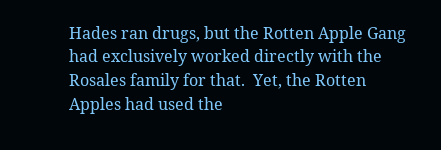Hades ran drugs, but the Rotten Apple Gang had exclusively worked directly with the Rosales family for that.  Yet, the Rotten Apples had used the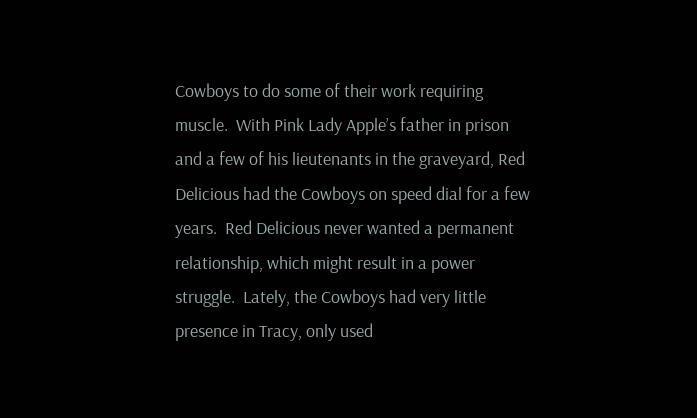Cowboys to do some of their work requiring muscle.  With Pink Lady Apple’s father in prison and a few of his lieutenants in the graveyard, Red Delicious had the Cowboys on speed dial for a few years.  Red Delicious never wanted a permanent relationship, which might result in a power struggle.  Lately, the Cowboys had very little presence in Tracy, only used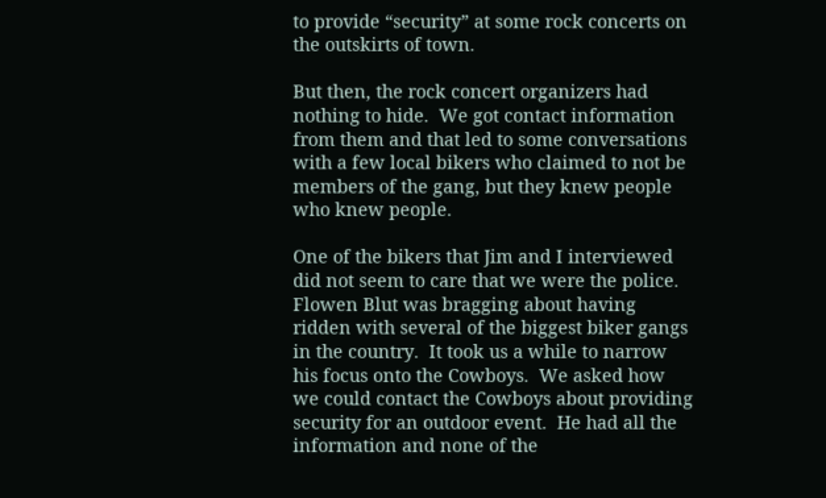to provide “security” at some rock concerts on the outskirts of town.

But then, the rock concert organizers had nothing to hide.  We got contact information from them and that led to some conversations with a few local bikers who claimed to not be members of the gang, but they knew people who knew people.

One of the bikers that Jim and I interviewed did not seem to care that we were the police.  Flowen Blut was bragging about having ridden with several of the biggest biker gangs in the country.  It took us a while to narrow his focus onto the Cowboys.  We asked how we could contact the Cowboys about providing security for an outdoor event.  He had all the information and none of the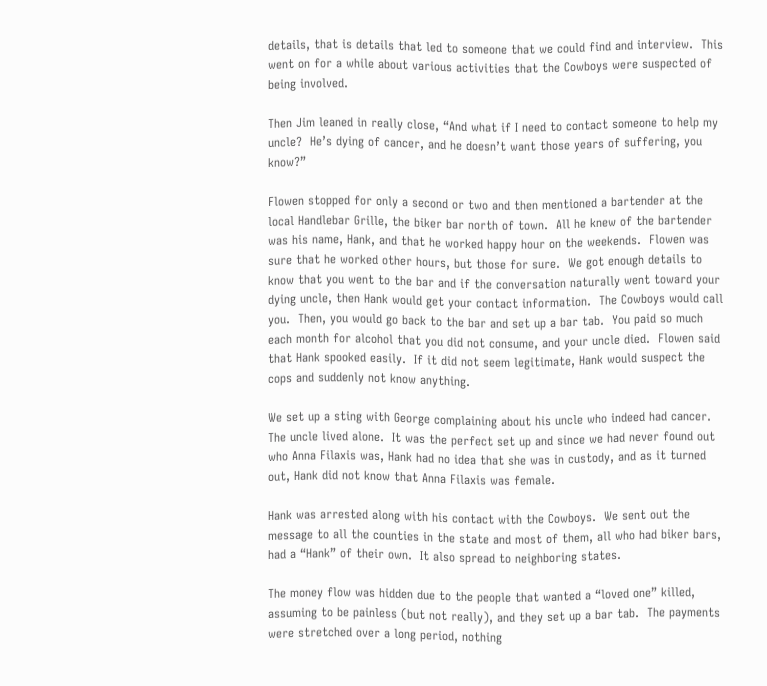details, that is details that led to someone that we could find and interview.  This went on for a while about various activities that the Cowboys were suspected of being involved.

Then Jim leaned in really close, “And what if I need to contact someone to help my uncle?  He’s dying of cancer, and he doesn’t want those years of suffering, you know?”

Flowen stopped for only a second or two and then mentioned a bartender at the local Handlebar Grille, the biker bar north of town.  All he knew of the bartender was his name, Hank, and that he worked happy hour on the weekends.  Flowen was sure that he worked other hours, but those for sure.  We got enough details to know that you went to the bar and if the conversation naturally went toward your dying uncle, then Hank would get your contact information.  The Cowboys would call you.  Then, you would go back to the bar and set up a bar tab.  You paid so much each month for alcohol that you did not consume, and your uncle died.  Flowen said that Hank spooked easily.  If it did not seem legitimate, Hank would suspect the cops and suddenly not know anything.

We set up a sting with George complaining about his uncle who indeed had cancer.  The uncle lived alone.  It was the perfect set up and since we had never found out who Anna Filaxis was, Hank had no idea that she was in custody, and as it turned out, Hank did not know that Anna Filaxis was female.

Hank was arrested along with his contact with the Cowboys.  We sent out the message to all the counties in the state and most of them, all who had biker bars, had a “Hank” of their own.  It also spread to neighboring states.

The money flow was hidden due to the people that wanted a “loved one” killed, assuming to be painless (but not really), and they set up a bar tab.  The payments were stretched over a long period, nothing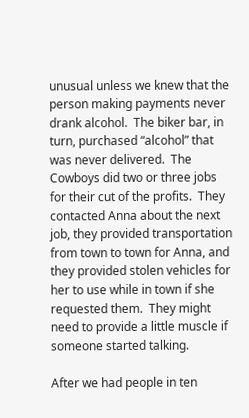unusual unless we knew that the person making payments never drank alcohol.  The biker bar, in turn, purchased “alcohol” that was never delivered.  The Cowboys did two or three jobs for their cut of the profits.  They contacted Anna about the next job, they provided transportation from town to town for Anna, and they provided stolen vehicles for her to use while in town if she requested them.  They might need to provide a little muscle if someone started talking.

After we had people in ten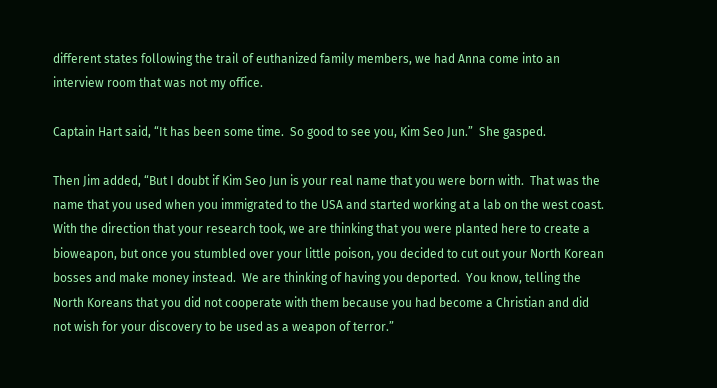different states following the trail of euthanized family members, we had Anna come into an interview room that was not my office.

Captain Hart said, “It has been some time.  So good to see you, Kim Seo Jun.”  She gasped.

Then Jim added, “But I doubt if Kim Seo Jun is your real name that you were born with.  That was the name that you used when you immigrated to the USA and started working at a lab on the west coast.  With the direction that your research took, we are thinking that you were planted here to create a bioweapon, but once you stumbled over your little poison, you decided to cut out your North Korean bosses and make money instead.  We are thinking of having you deported.  You know, telling the North Koreans that you did not cooperate with them because you had become a Christian and did not wish for your discovery to be used as a weapon of terror.”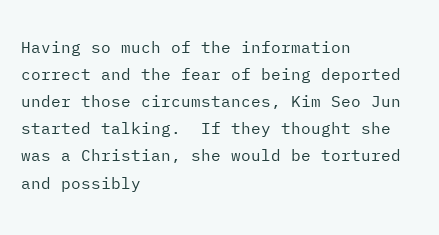Having so much of the information correct and the fear of being deported under those circumstances, Kim Seo Jun started talking.  If they thought she was a Christian, she would be tortured and possibly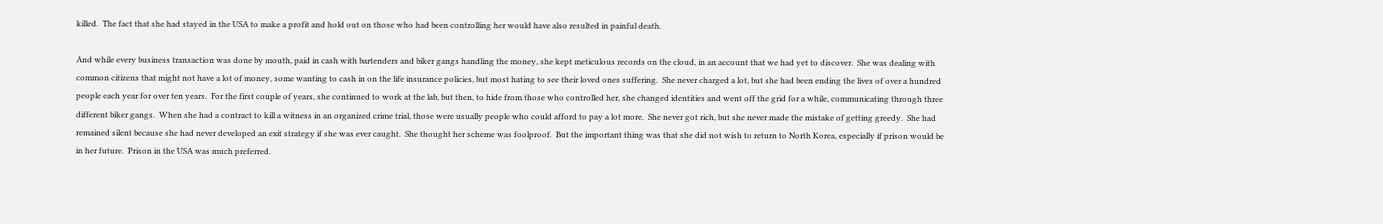killed.  The fact that she had stayed in the USA to make a profit and hold out on those who had been controlling her would have also resulted in painful death.

And while every business transaction was done by mouth, paid in cash with bartenders and biker gangs handling the money, she kept meticulous records on the cloud, in an account that we had yet to discover.  She was dealing with common citizens that might not have a lot of money, some wanting to cash in on the life insurance policies, but most hating to see their loved ones suffering.  She never charged a lot, but she had been ending the lives of over a hundred people each year for over ten years.  For the first couple of years, she continued to work at the lab, but then, to hide from those who controlled her, she changed identities and went off the grid for a while, communicating through three different biker gangs.  When she had a contract to kill a witness in an organized crime trial, those were usually people who could afford to pay a lot more.  She never got rich, but she never made the mistake of getting greedy.  She had remained silent because she had never developed an exit strategy if she was ever caught.  She thought her scheme was foolproof.  But the important thing was that she did not wish to return to North Korea, especially if prison would be in her future.  Prison in the USA was much preferred.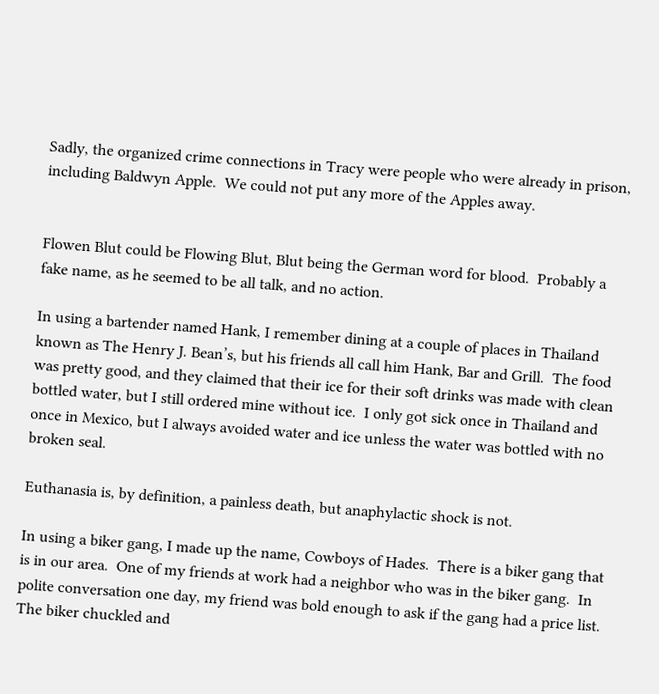Sadly, the organized crime connections in Tracy were people who were already in prison, including Baldwyn Apple.  We could not put any more of the Apples away.


Flowen Blut could be Flowing Blut, Blut being the German word for blood.  Probably a fake name, as he seemed to be all talk, and no action.

In using a bartender named Hank, I remember dining at a couple of places in Thailand known as The Henry J. Bean’s, but his friends all call him Hank, Bar and Grill.  The food was pretty good, and they claimed that their ice for their soft drinks was made with clean bottled water, but I still ordered mine without ice.  I only got sick once in Thailand and once in Mexico, but I always avoided water and ice unless the water was bottled with no broken seal.

Euthanasia is, by definition, a painless death, but anaphylactic shock is not.

In using a biker gang, I made up the name, Cowboys of Hades.  There is a biker gang that is in our area.  One of my friends at work had a neighbor who was in the biker gang.  In polite conversation one day, my friend was bold enough to ask if the gang had a price list.  The biker chuckled and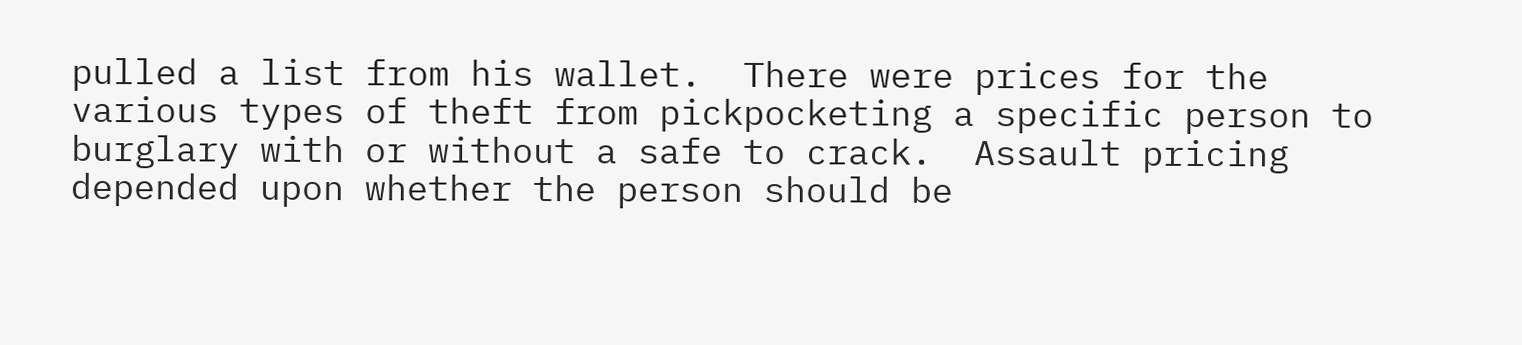pulled a list from his wallet.  There were prices for the various types of theft from pickpocketing a specific person to burglary with or without a safe to crack.  Assault pricing depended upon whether the person should be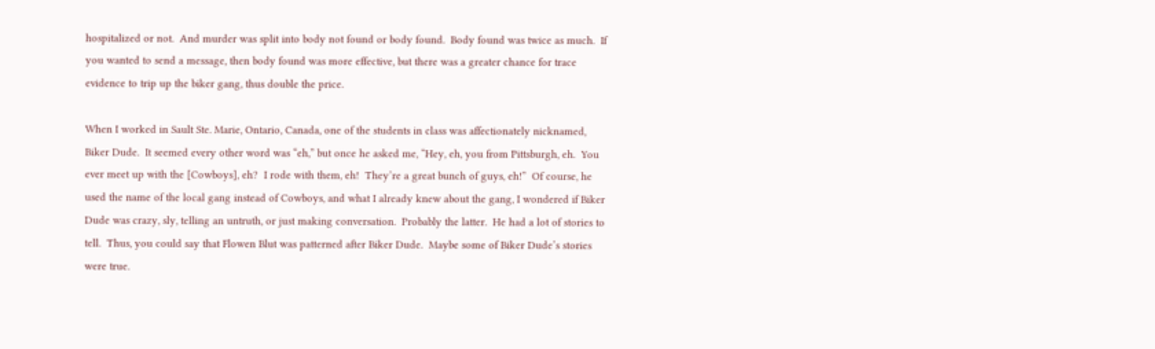hospitalized or not.  And murder was split into body not found or body found.  Body found was twice as much.  If you wanted to send a message, then body found was more effective, but there was a greater chance for trace evidence to trip up the biker gang, thus double the price.

When I worked in Sault Ste. Marie, Ontario, Canada, one of the students in class was affectionately nicknamed, Biker Dude.  It seemed every other word was “eh,” but once he asked me, “Hey, eh, you from Pittsburgh, eh.  You ever meet up with the [Cowboys], eh?  I rode with them, eh!  They’re a great bunch of guys, eh!”  Of course, he used the name of the local gang instead of Cowboys, and what I already knew about the gang, I wondered if Biker Dude was crazy, sly, telling an untruth, or just making conversation.  Probably the latter.  He had a lot of stories to tell.  Thus, you could say that Flowen Blut was patterned after Biker Dude.  Maybe some of Biker Dude’s stories were true.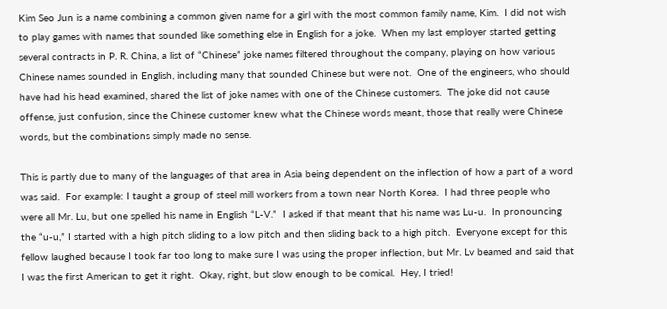Kim Seo Jun is a name combining a common given name for a girl with the most common family name, Kim.  I did not wish to play games with names that sounded like something else in English for a joke.  When my last employer started getting several contracts in P. R. China, a list of “Chinese” joke names filtered throughout the company, playing on how various Chinese names sounded in English, including many that sounded Chinese but were not.  One of the engineers, who should have had his head examined, shared the list of joke names with one of the Chinese customers.  The joke did not cause offense, just confusion, since the Chinese customer knew what the Chinese words meant, those that really were Chinese words, but the combinations simply made no sense.

This is partly due to many of the languages of that area in Asia being dependent on the inflection of how a part of a word was said.  For example: I taught a group of steel mill workers from a town near North Korea.  I had three people who were all Mr. Lu, but one spelled his name in English “L-V.”  I asked if that meant that his name was Lu-u.  In pronouncing the “u-u,” I started with a high pitch sliding to a low pitch and then sliding back to a high pitch.  Everyone except for this fellow laughed because I took far too long to make sure I was using the proper inflection, but Mr. Lv beamed and said that I was the first American to get it right.  Okay, right, but slow enough to be comical.  Hey, I tried!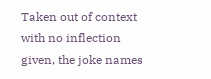Taken out of context with no inflection given, the joke names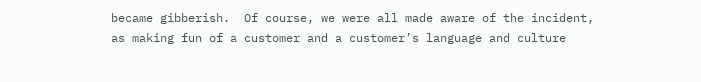became gibberish.  Of course, we were all made aware of the incident, as making fun of a customer and a customer’s language and culture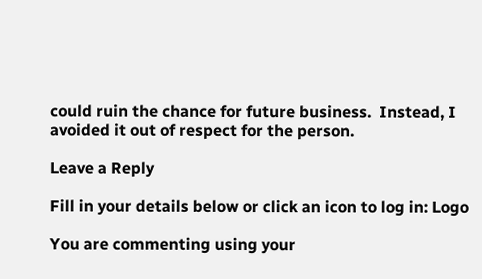could ruin the chance for future business.  Instead, I avoided it out of respect for the person.

Leave a Reply

Fill in your details below or click an icon to log in: Logo

You are commenting using your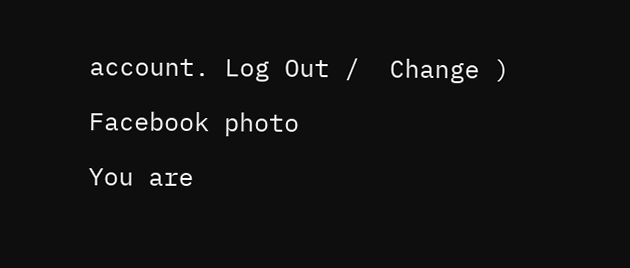account. Log Out /  Change )

Facebook photo

You are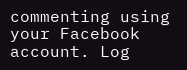commenting using your Facebook account. Log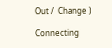Out /  Change )

Connecting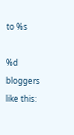to %s

%d bloggers like this: